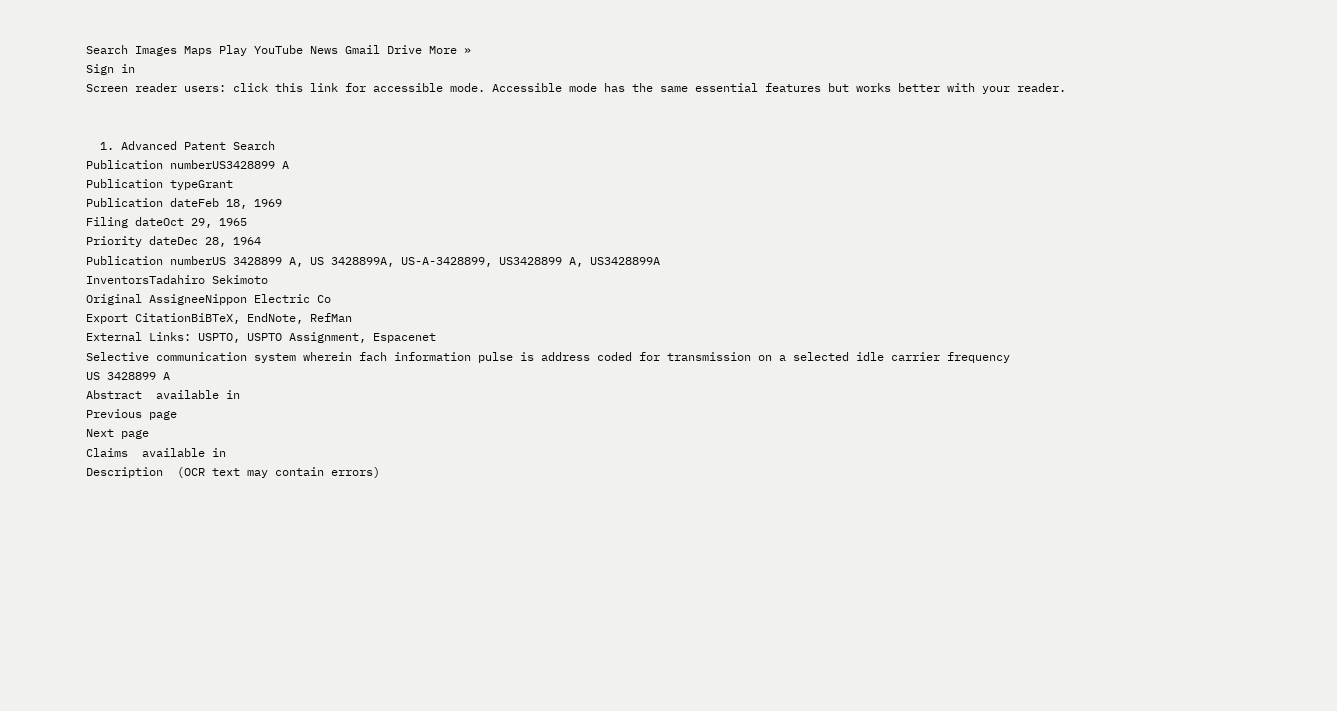Search Images Maps Play YouTube News Gmail Drive More »
Sign in
Screen reader users: click this link for accessible mode. Accessible mode has the same essential features but works better with your reader.


  1. Advanced Patent Search
Publication numberUS3428899 A
Publication typeGrant
Publication dateFeb 18, 1969
Filing dateOct 29, 1965
Priority dateDec 28, 1964
Publication numberUS 3428899 A, US 3428899A, US-A-3428899, US3428899 A, US3428899A
InventorsTadahiro Sekimoto
Original AssigneeNippon Electric Co
Export CitationBiBTeX, EndNote, RefMan
External Links: USPTO, USPTO Assignment, Espacenet
Selective communication system wherein fach information pulse is address coded for transmission on a selected idle carrier frequency
US 3428899 A
Abstract  available in
Previous page
Next page
Claims  available in
Description  (OCR text may contain errors)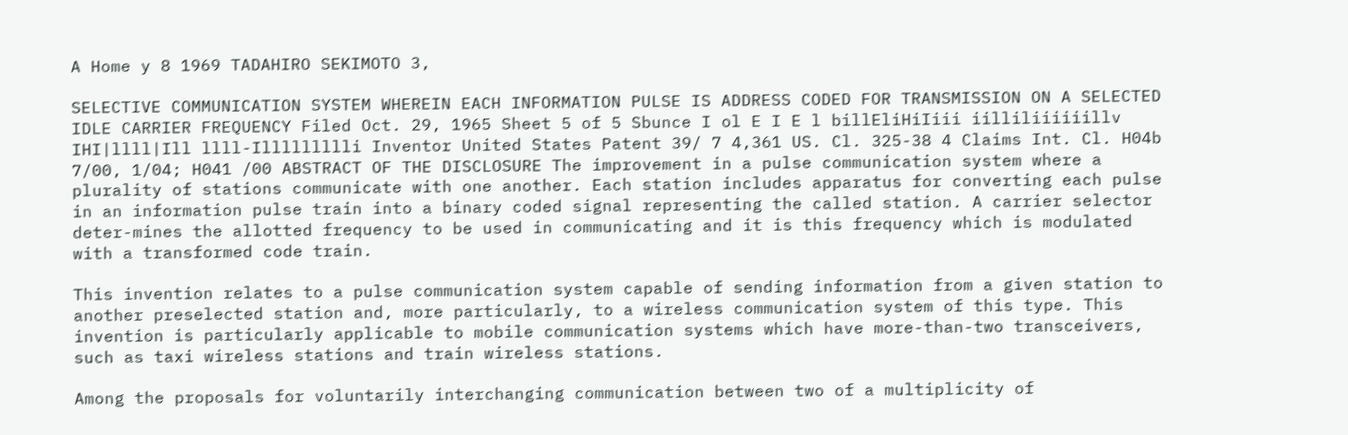A Home y 8 1969 TADAHIRO SEKIMOTO 3,

SELECTIVE COMMUNICATION SYSTEM WHEREIN EACH INFORMATION PULSE IS ADDRESS CODED FOR TRANSMISSION ON A SELECTED IDLE CARRIER FREQUENCY Filed Oct. 29, 1965 Sheet 5 of 5 Sbunce I ol E I E l billEliHiIiii iilliliiiiiillv IHI|llll|Ill llll-Illllllllli Inventor United States Patent 39/ 7 4,361 US. Cl. 325-38 4 Claims Int. Cl. H04b 7/00, 1/04; H041 /00 ABSTRACT OF THE DISCLOSURE The improvement in a pulse communication system where a plurality of stations communicate with one another. Each station includes apparatus for converting each pulse in an information pulse train into a binary coded signal representing the called station. A carrier selector deter-mines the allotted frequency to be used in communicating and it is this frequency which is modulated with a transformed code train.

This invention relates to a pulse communication system capable of sending information from a given station to another preselected station and, more particularly, to a wireless communication system of this type. This invention is particularly applicable to mobile communication systems which have more-than-two transceivers, such as taxi wireless stations and train wireless stations.

Among the proposals for voluntarily interchanging communication between two of a multiplicity of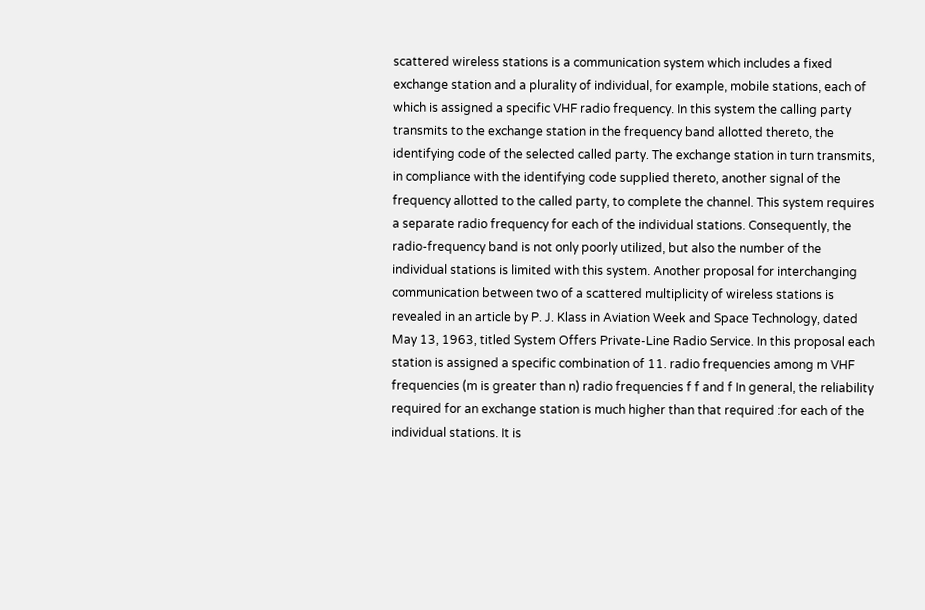scattered wireless stations is a communication system which includes a fixed exchange station and a plurality of individual, for example, mobile stations, each of which is assigned a specific VHF radio frequency. In this system the calling party transmits to the exchange station in the frequency band allotted thereto, the identifying code of the selected called party. The exchange station in turn transmits, in compliance with the identifying code supplied thereto, another signal of the frequency allotted to the called party, to complete the channel. This system requires a separate radio frequency for each of the individual stations. Consequently, the radio-frequency band is not only poorly utilized, but also the number of the individual stations is limited with this system. Another proposal for interchanging communication between two of a scattered multiplicity of wireless stations is revealed in an article by P. J. Klass in Aviation Week and Space Technology, dated May 13, 1963, titled System Offers Private-Line Radio Service. In this proposal each station is assigned a specific combination of 11. radio frequencies among m VHF frequencies (m is greater than n) radio frequencies f f and f In general, the reliability required for an exchange station is much higher than that required :for each of the individual stations. It is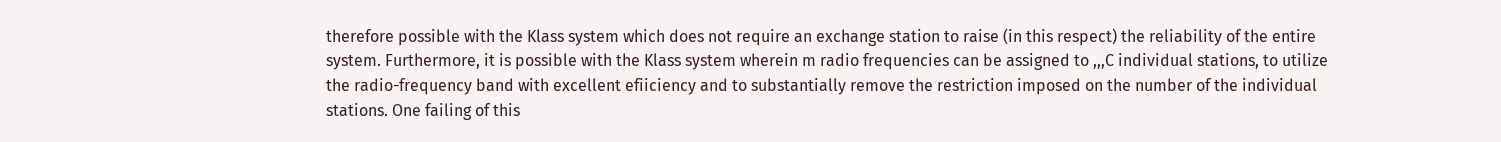therefore possible with the Klass system which does not require an exchange station to raise (in this respect) the reliability of the entire system. Furthermore, it is possible with the Klass system wherein m radio frequencies can be assigned to ,,,C individual stations, to utilize the radio-frequency band with excellent efiiciency and to substantially remove the restriction imposed on the number of the individual stations. One failing of this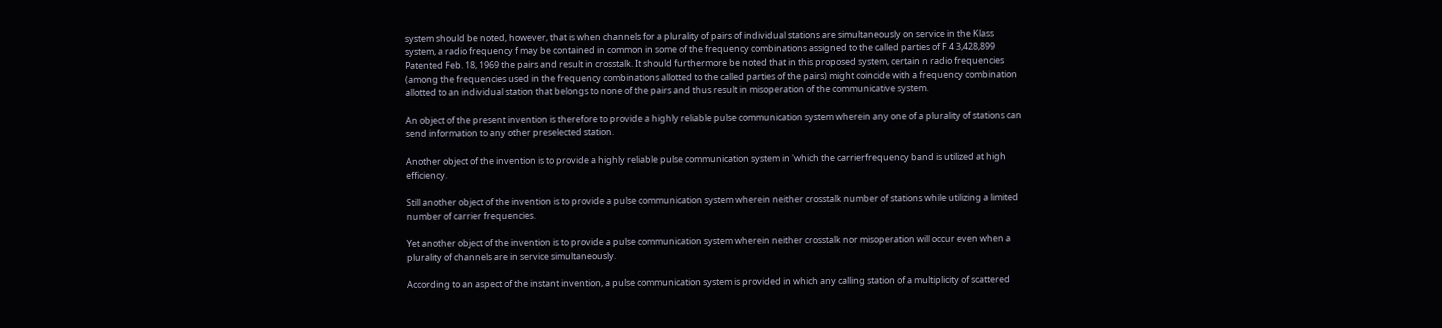system should be noted, however, that is when channels for a plurality of pairs of individual stations are simultaneously on service in the Klass system, a radio frequency f may be contained in common in some of the frequency combinations assigned to the called parties of F 4 3,428,899 Patented Feb. 18, 1969 the pairs and result in crosstalk. It should furthermore be noted that in this proposed system, certain n radio frequencies (among the frequencies used in the frequency combinations allotted to the called parties of the pairs) might coincide with a frequency combination allotted to an individual station that belongs to none of the pairs and thus result in misoperation of the communicative system.

An object of the present invention is therefore to provide a highly reliable pulse communication system wherein any one of a plurality of stations can send information to any other preselected station.

Another object of the invention is to provide a highly reliable pulse communication system in 'which the carrierfrequency band is utilized at high efficiency.

Still another object of the invention is to provide a pulse communication system wherein neither crosstalk number of stations while utilizing a limited number of carrier frequencies.

Yet another object of the invention is to provide a pulse communication system wherein neither crosstalk nor misoperation will occur even when a plurality of channels are in service simultaneously.

According to an aspect of the instant invention, a pulse communication system is provided in which any calling station of a multiplicity of scattered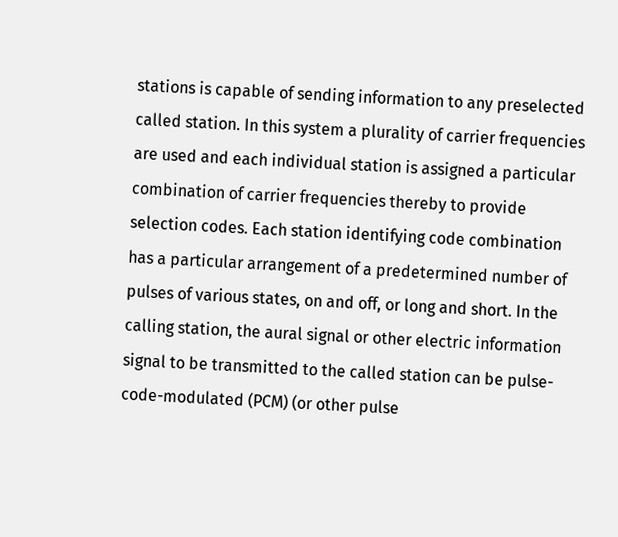stations is capable of sending information to any preselected called station. In this system a plurality of carrier frequencies are used and each individual station is assigned a particular combination of carrier frequencies thereby to provide selection codes. Each station identifying code combination has a particular arrangement of a predetermined number of pulses of various states, on and off, or long and short. In the calling station, the aural signal or other electric information signal to be transmitted to the called station can be pulse-code-modulated (PCM) (or other pulse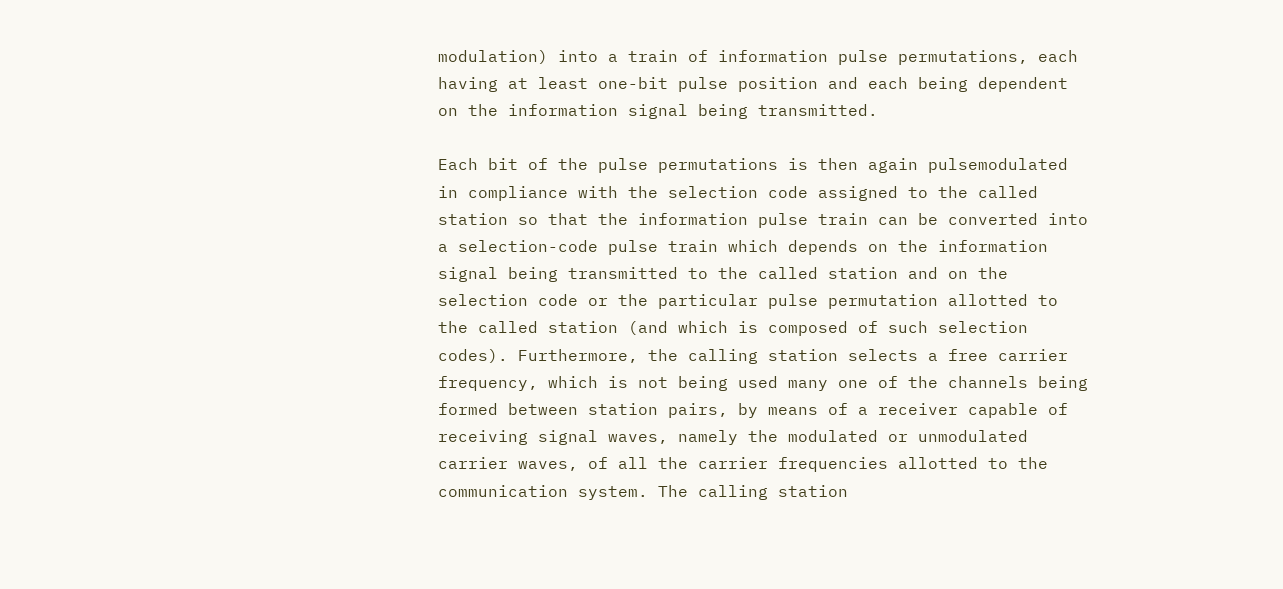modulation) into a train of information pulse permutations, each having at least one-bit pulse position and each being dependent on the information signal being transmitted.

Each bit of the pulse permutations is then again pulsemodulated in compliance with the selection code assigned to the called station so that the information pulse train can be converted into a selection-code pulse train which depends on the information signal being transmitted to the called station and on the selection code or the particular pulse permutation allotted to the called station (and which is composed of such selection codes). Furthermore, the calling station selects a free carrier frequency, which is not being used many one of the channels being formed between station pairs, by means of a receiver capable of receiving signal waves, namely the modulated or unmodulated carrier waves, of all the carrier frequencies allotted to the communication system. The calling station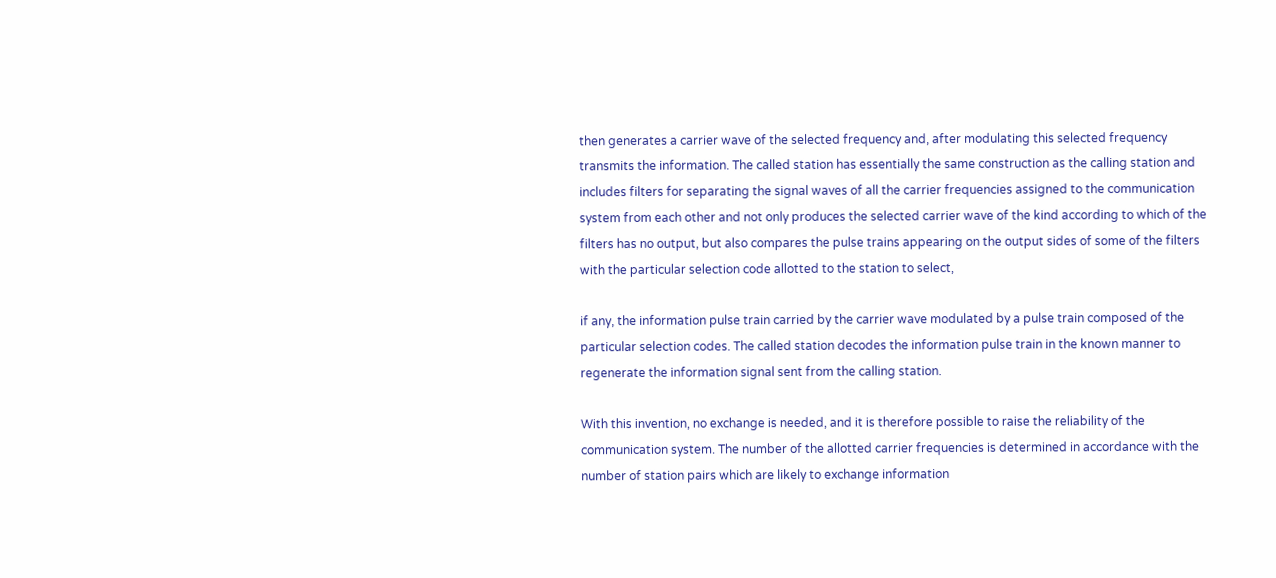then generates a carrier wave of the selected frequency and, after modulating this selected frequency transmits the information. The called station has essentially the same construction as the calling station and includes filters for separating the signal waves of all the carrier frequencies assigned to the communication system from each other and not only produces the selected carrier wave of the kind according to which of the filters has no output, but also compares the pulse trains appearing on the output sides of some of the filters with the particular selection code allotted to the station to select,

if any, the information pulse train carried by the carrier wave modulated by a pulse train composed of the particular selection codes. The called station decodes the information pulse train in the known manner to regenerate the information signal sent from the calling station.

With this invention, no exchange is needed, and it is therefore possible to raise the reliability of the communication system. The number of the allotted carrier frequencies is determined in accordance with the number of station pairs which are likely to exchange information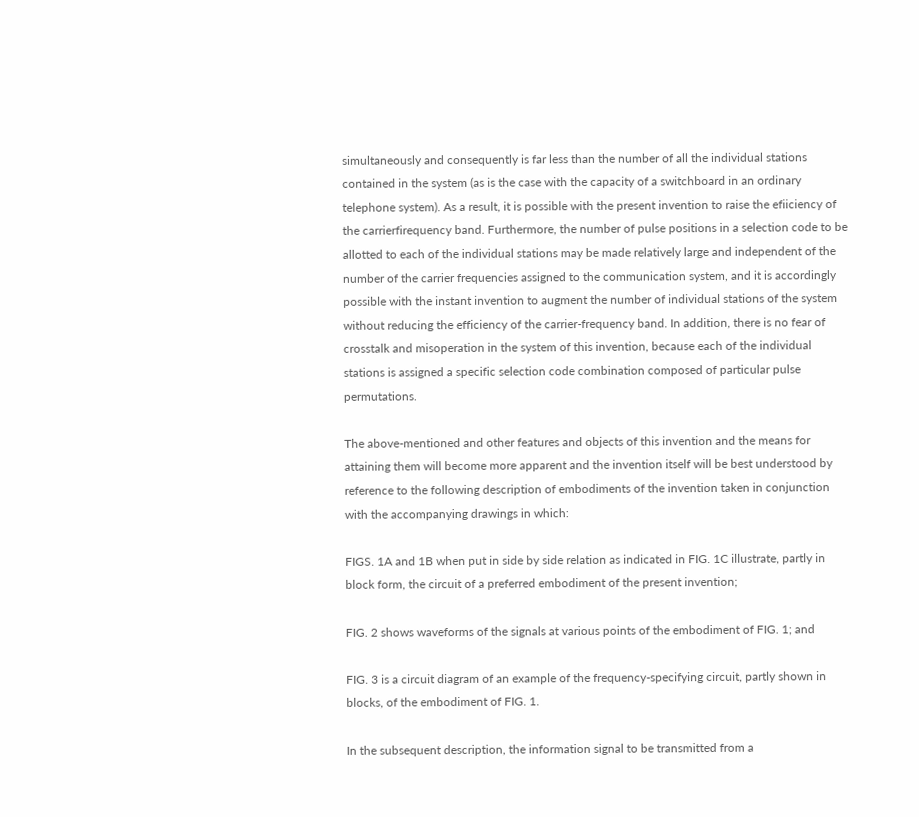simultaneously and consequently is far less than the number of all the individual stations contained in the system (as is the case with the capacity of a switchboard in an ordinary telephone system). As a result, it is possible with the present invention to raise the efiiciency of the carrierfirequency band. Furthermore, the number of pulse positions in a selection code to be allotted to each of the individual stations may be made relatively large and independent of the number of the carrier frequencies assigned to the communication system, and it is accordingly possible with the instant invention to augment the number of individual stations of the system without reducing the efficiency of the carrier-frequency band. In addition, there is no fear of crosstalk and misoperation in the system of this invention, because each of the individual stations is assigned a specific selection code combination composed of particular pulse permutations.

The above-mentioned and other features and objects of this invention and the means for attaining them will become more apparent and the invention itself will be best understood by reference to the following description of embodiments of the invention taken in conjunction with the accompanying drawings in which:

FIGS. 1A and 1B when put in side by side relation as indicated in FIG. 1C illustrate, partly in block form, the circuit of a preferred embodiment of the present invention;

FIG. 2 shows waveforms of the signals at various points of the embodiment of FIG. 1; and

FIG. 3 is a circuit diagram of an example of the frequency-specifying circuit, partly shown in blocks, of the embodiment of FIG. 1.

In the subsequent description, the information signal to be transmitted from a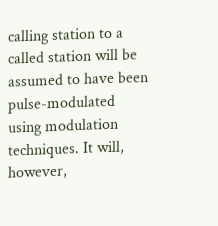calling station to a called station will be assumed to have been pulse-modulated using modulation techniques. It will, however,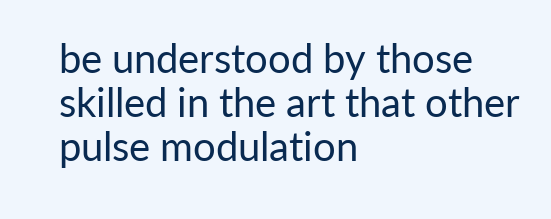be understood by those skilled in the art that other pulse modulation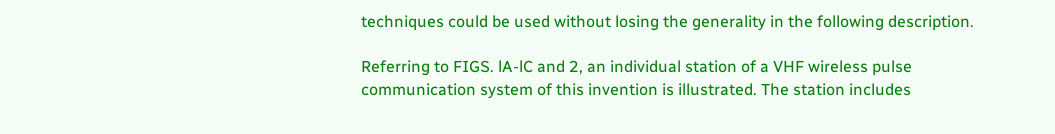techniques could be used without losing the generality in the following description.

Referring to FIGS. lA-lC and 2, an individual station of a VHF wireless pulse communication system of this invention is illustrated. The station includes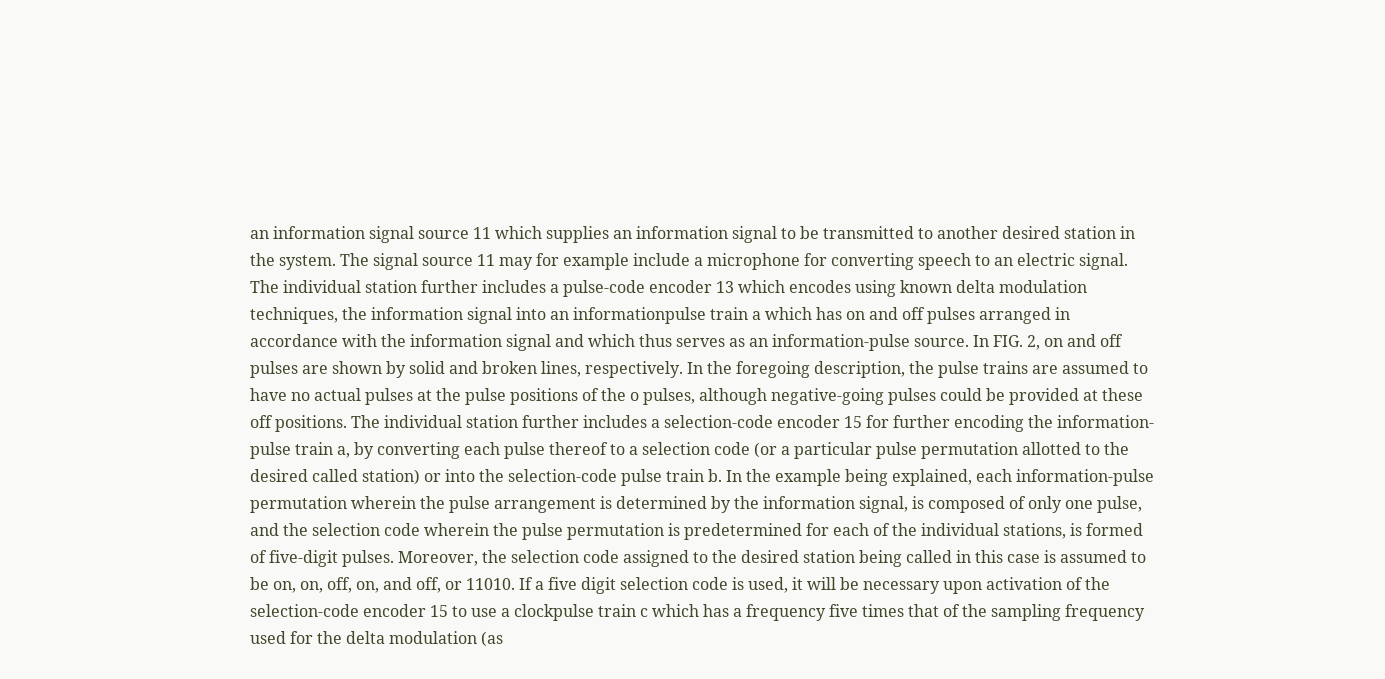an information signal source 11 which supplies an information signal to be transmitted to another desired station in the system. The signal source 11 may for example include a microphone for converting speech to an electric signal. The individual station further includes a pulse-code encoder 13 which encodes using known delta modulation techniques, the information signal into an informationpulse train a which has on and off pulses arranged in accordance with the information signal and which thus serves as an information-pulse source. In FIG. 2, on and off pulses are shown by solid and broken lines, respectively. In the foregoing description, the pulse trains are assumed to have no actual pulses at the pulse positions of the o pulses, although negative-going pulses could be provided at these off positions. The individual station further includes a selection-code encoder 15 for further encoding the information-pulse train a, by converting each pulse thereof to a selection code (or a particular pulse permutation allotted to the desired called station) or into the selection-code pulse train b. In the example being explained, each information-pulse permutation wherein the pulse arrangement is determined by the information signal, is composed of only one pulse, and the selection code wherein the pulse permutation is predetermined for each of the individual stations, is formed of five-digit pulses. Moreover, the selection code assigned to the desired station being called in this case is assumed to be on, on, off, on, and off, or 11010. If a five digit selection code is used, it will be necessary upon activation of the selection-code encoder 15 to use a clockpulse train c which has a frequency five times that of the sampling frequency used for the delta modulation (as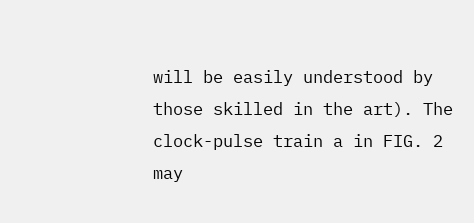will be easily understood by those skilled in the art). The clock-pulse train a in FIG. 2 may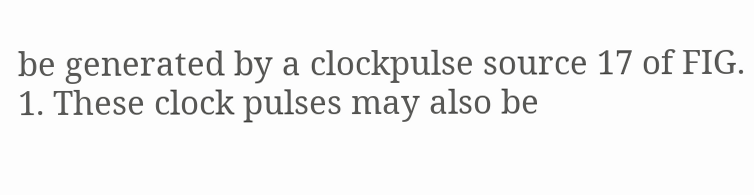be generated by a clockpulse source 17 of FIG. 1. These clock pulses may also be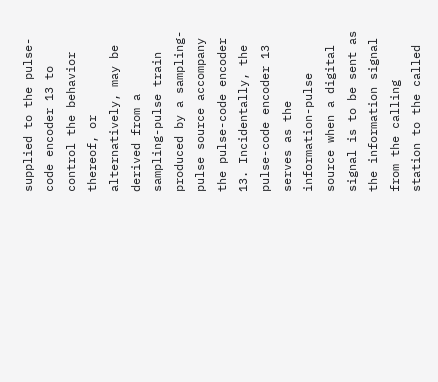supplied to the pulse-code encoder 13 to control the behavior thereof, or alternatively, may be derived from a sampling-pulse train produced by a sampling-pulse source accompany the pulse-code encoder 13. Incidentally, the pulse-code encoder 13 serves as the information-pulse source when a digital signal is to be sent as the information signal from the calling station to the called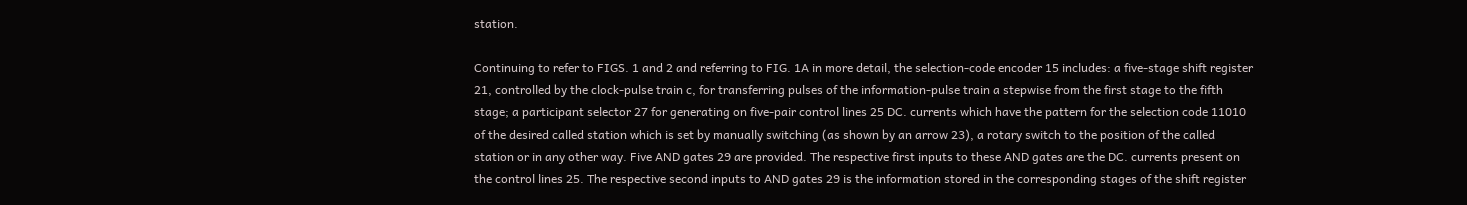station.

Continuing to refer to FIGS. 1 and 2 and referring to FIG. 1A in more detail, the selection-code encoder 15 includes: a five-stage shift register 21, controlled by the clock-pulse train c, for transferring pulses of the information-pulse train a stepwise from the first stage to the fifth stage; a participant selector 27 for generating on five-pair control lines 25 DC. currents which have the pattern for the selection code 11010 of the desired called station which is set by manually switching (as shown by an arrow 23), a rotary switch to the position of the called station or in any other way. Five AND gates 29 are provided. The respective first inputs to these AND gates are the DC. currents present on the control lines 25. The respective second inputs to AND gates 29 is the information stored in the corresponding stages of the shift register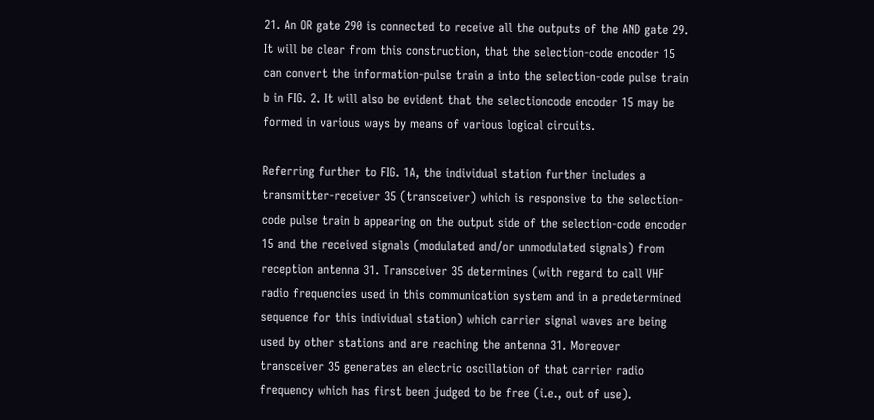21. An OR gate 290 is connected to receive all the outputs of the AND gate 29. It will be clear from this construction, that the selection-code encoder 15 can convert the information-pulse train a into the selection-code pulse train b in FIG. 2. It will also be evident that the selectioncode encoder 15 may be formed in various ways by means of various logical circuits.

Referring further to FIG. 1A, the individual station further includes a transmitter-receiver 35 (transceiver) which is responsive to the selection-code pulse train b appearing on the output side of the selection-code encoder 15 and the received signals (modulated and/or unmodulated signals) from reception antenna 31. Transceiver 35 determines (with regard to call VHF radio frequencies used in this communication system and in a predetermined sequence for this individual station) which carrier signal waves are being used by other stations and are reaching the antenna 31. Moreover transceiver 35 generates an electric oscillation of that carrier radio frequency which has first been judged to be free (i.e., out of use).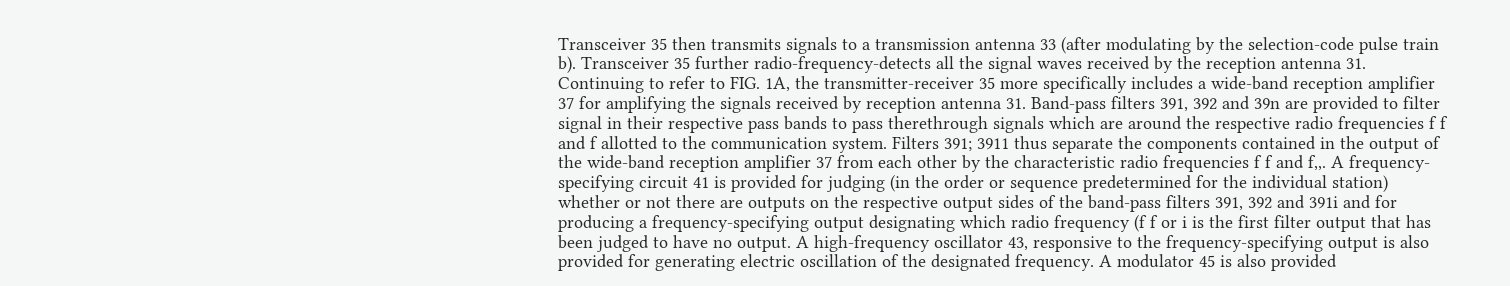Transceiver 35 then transmits signals to a transmission antenna 33 (after modulating by the selection-code pulse train b). Transceiver 35 further radio-frequency-detects all the signal waves received by the reception antenna 31. Continuing to refer to FIG. 1A, the transmitter-receiver 35 more specifically includes a wide-band reception amplifier 37 for amplifying the signals received by reception antenna 31. Band-pass filters 391, 392 and 39n are provided to filter signal in their respective pass bands to pass therethrough signals which are around the respective radio frequencies f f and f allotted to the communication system. Filters 391; 3911 thus separate the components contained in the output of the wide-band reception amplifier 37 from each other by the characteristic radio frequencies f f and f,,. A frequency-specifying circuit 41 is provided for judging (in the order or sequence predetermined for the individual station) whether or not there are outputs on the respective output sides of the band-pass filters 391, 392 and 391i and for producing a frequency-specifying output designating which radio frequency (f f or i is the first filter output that has been judged to have no output. A high-frequency oscillator 43, responsive to the frequency-specifying output is also provided for generating electric oscillation of the designated frequency. A modulator 45 is also provided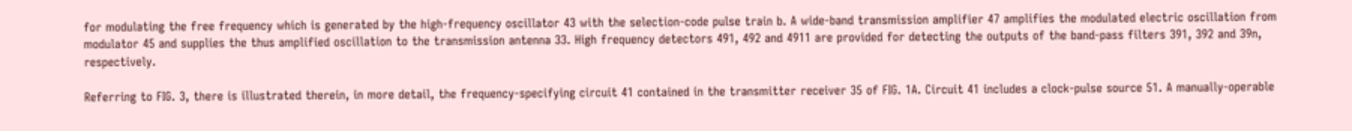for modulating the free frequency which is generated by the high-frequency oscillator 43 with the selection-code pulse train b. A wide-band transmission amplifier 47 amplifies the modulated electric oscillation from modulator 45 and supplies the thus amplified oscillation to the transmission antenna 33. High frequency detectors 491, 492 and 4911 are provided for detecting the outputs of the band-pass filters 391, 392 and 39n, respectively.

Referring to FIG. 3, there is illustrated therein, in more detail, the frequency-specifying circuit 41 contained in the transmitter receiver 35 of FIG. 1A. Circuit 41 includes a clock-pulse source 51. A manually-operable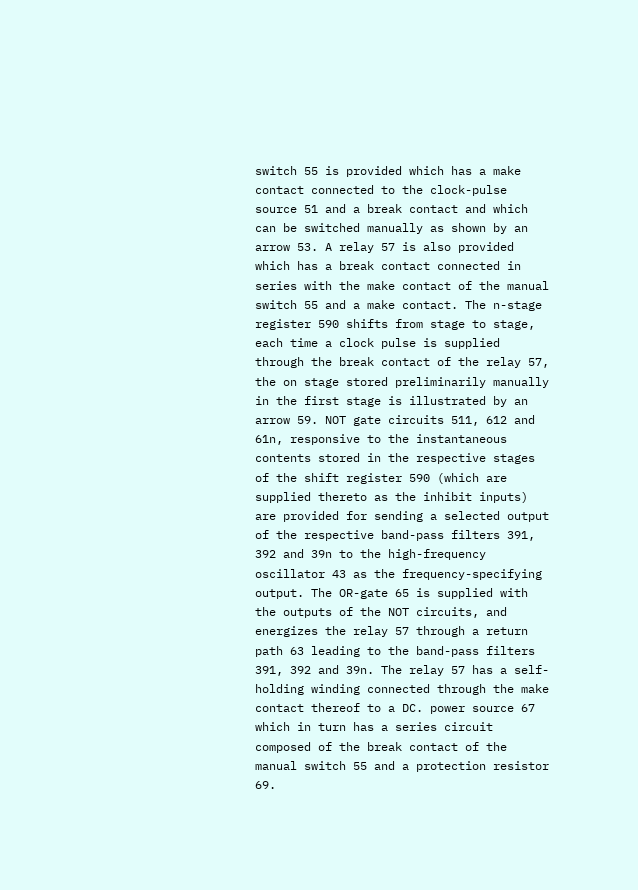switch 55 is provided which has a make contact connected to the clock-pulse source 51 and a break contact and which can be switched manually as shown by an arrow 53. A relay 57 is also provided which has a break contact connected in series with the make contact of the manual switch 55 and a make contact. The n-stage register 590 shifts from stage to stage, each time a clock pulse is supplied through the break contact of the relay 57, the on stage stored preliminarily manually in the first stage is illustrated by an arrow 59. NOT gate circuits 511, 612 and 61n, responsive to the instantaneous contents stored in the respective stages of the shift register 590 (which are supplied thereto as the inhibit inputs) are provided for sending a selected output of the respective band-pass filters 391, 392 and 39n to the high-frequency oscillator 43 as the frequency-specifying output. The OR-gate 65 is supplied with the outputs of the NOT circuits, and energizes the relay 57 through a return path 63 leading to the band-pass filters 391, 392 and 39n. The relay 57 has a self-holding winding connected through the make contact thereof to a DC. power source 67 which in turn has a series circuit composed of the break contact of the manual switch 55 and a protection resistor 69.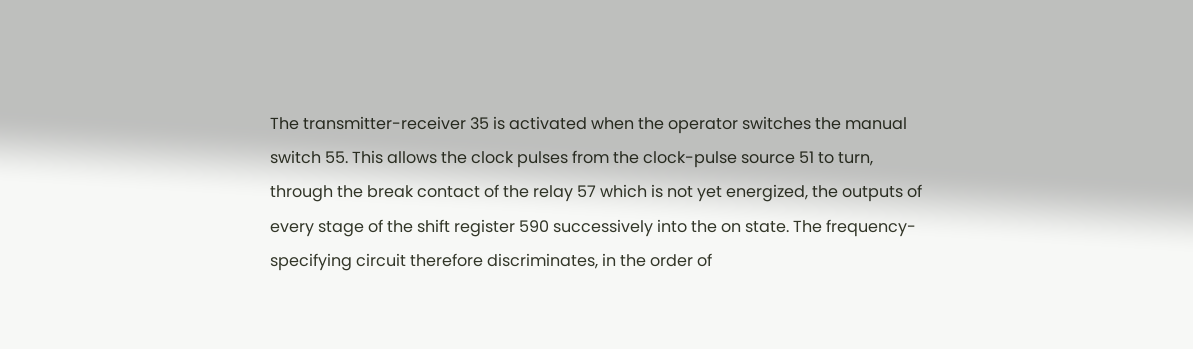The transmitter-receiver 35 is activated when the operator switches the manual switch 55. This allows the clock pulses from the clock-pulse source 51 to turn, through the break contact of the relay 57 which is not yet energized, the outputs of every stage of the shift register 590 successively into the on state. The frequency-specifying circuit therefore discriminates, in the order of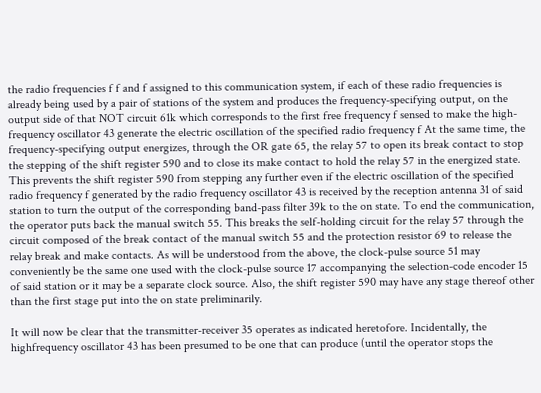the radio frequencies f f and f assigned to this communication system, if each of these radio frequencies is already being used by a pair of stations of the system and produces the frequency-specifying output, on the output side of that NOT circuit 61k which corresponds to the first free frequency f sensed to make the high-frequency oscillator 43 generate the electric oscillation of the specified radio frequency f At the same time, the frequency-specifying output energizes, through the OR gate 65, the relay 57 to open its break contact to stop the stepping of the shift register 590 and to close its make contact to hold the relay 57 in the energized state. This prevents the shift register 590 from stepping any further even if the electric oscillation of the specified radio frequency f generated by the radio frequency oscillator 43 is received by the reception antenna 31 of said station to turn the output of the corresponding band-pass filter 39k to the on state. To end the communication, the operator puts back the manual switch 55. This breaks the self-holding circuit for the relay 57 through the circuit composed of the break contact of the manual switch 55 and the protection resistor 69 to release the relay break and make contacts. As will be understood from the above, the clock-pulse source 51 may conveniently be the same one used with the clock-pulse source 17 accompanying the selection-code encoder 15 of said station or it may be a separate clock source. Also, the shift register 590 may have any stage thereof other than the first stage put into the on state preliminarily.

It will now be clear that the transmitter-receiver 35 operates as indicated heretofore. Incidentally, the highfrequency oscillator 43 has been presumed to be one that can produce (until the operator stops the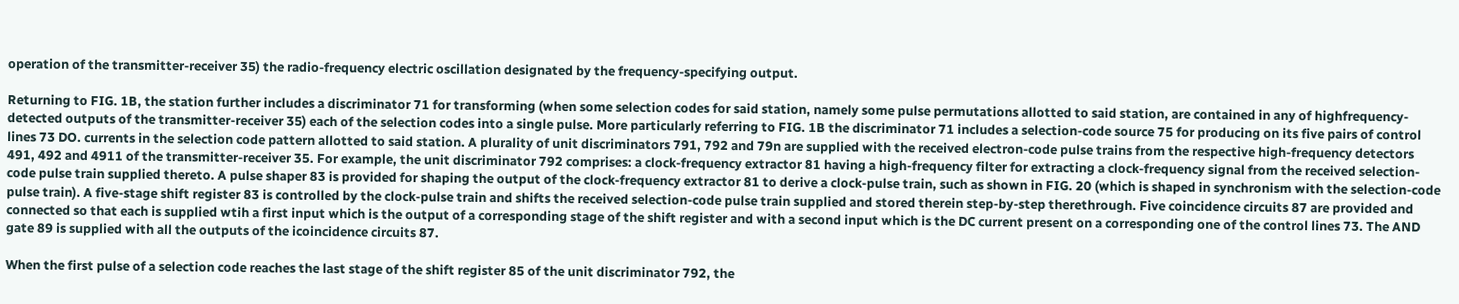operation of the transmitter-receiver 35) the radio-frequency electric oscillation designated by the frequency-specifying output.

Returning to FIG. 1B, the station further includes a discriminator 71 for transforming (when some selection codes for said station, namely some pulse permutations allotted to said station, are contained in any of highfrequency-detected outputs of the transmitter-receiver 35) each of the selection codes into a single pulse. More particularly referring to FIG. 1B the discriminator 71 includes a selection-code source 75 for producing on its five pairs of control lines 73 DO. currents in the selection code pattern allotted to said station. A plurality of unit discriminators 791, 792 and 79n are supplied with the received electron-code pulse trains from the respective high-frequency detectors 491, 492 and 4911 of the transmitter-receiver 35. For example, the unit discriminator 792 comprises: a clock-frequency extractor 81 having a high-frequency filter for extracting a clock-frequency signal from the received selection-code pulse train supplied thereto. A pulse shaper 83 is provided for shaping the output of the clock-frequency extractor 81 to derive a clock-pulse train, such as shown in FIG. 20 (which is shaped in synchronism with the selection-code pulse train). A five-stage shift register 83 is controlled by the clock-pulse train and shifts the received selection-code pulse train supplied and stored therein step-by-step therethrough. Five coincidence circuits 87 are provided and connected so that each is supplied wtih a first input which is the output of a corresponding stage of the shift register and with a second input which is the DC current present on a corresponding one of the control lines 73. The AND gate 89 is supplied with all the outputs of the icoincidence circuits 87.

When the first pulse of a selection code reaches the last stage of the shift register 85 of the unit discriminator 792, the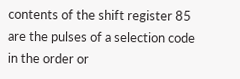contents of the shift register 85 are the pulses of a selection code in the order or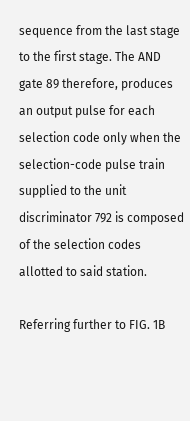sequence from the last stage to the first stage. The AND gate 89 therefore, produces an output pulse for each selection code only when the selection-code pulse train supplied to the unit discriminator 792 is composed of the selection codes allotted to said station.

Referring further to FIG. 1B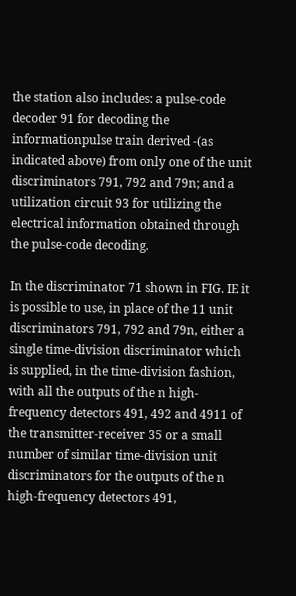the station also includes: a pulse-code decoder 91 for decoding the informationpulse train derived -(as indicated above) from only one of the unit discriminators 791, 792 and 79n; and a utilization circuit 93 for utilizing the electrical information obtained through the pulse-code decoding.

In the discriminator 71 shown in FIG. IE it is possible to use, in place of the 11 unit discriminators 791, 792 and 79n, either a single time-division discriminator which is supplied, in the time-division fashion, with all the outputs of the n high-frequency detectors 491, 492 and 4911 of the transmitter-receiver 35 or a small number of similar time-division unit discriminators for the outputs of the n high-frequency detectors 491,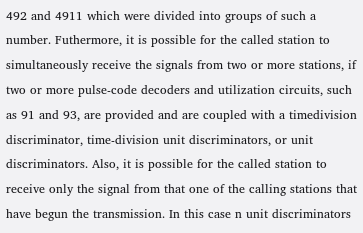492 and 4911 which were divided into groups of such a number. Futhermore, it is possible for the called station to simultaneously receive the signals from two or more stations, if two or more pulse-code decoders and utilization circuits, such as 91 and 93, are provided and are coupled with a timedivision discriminator, time-division unit discriminators, or unit discriminators. Also, it is possible for the called station to receive only the signal from that one of the calling stations that have begun the transmission. In this case n unit discriminators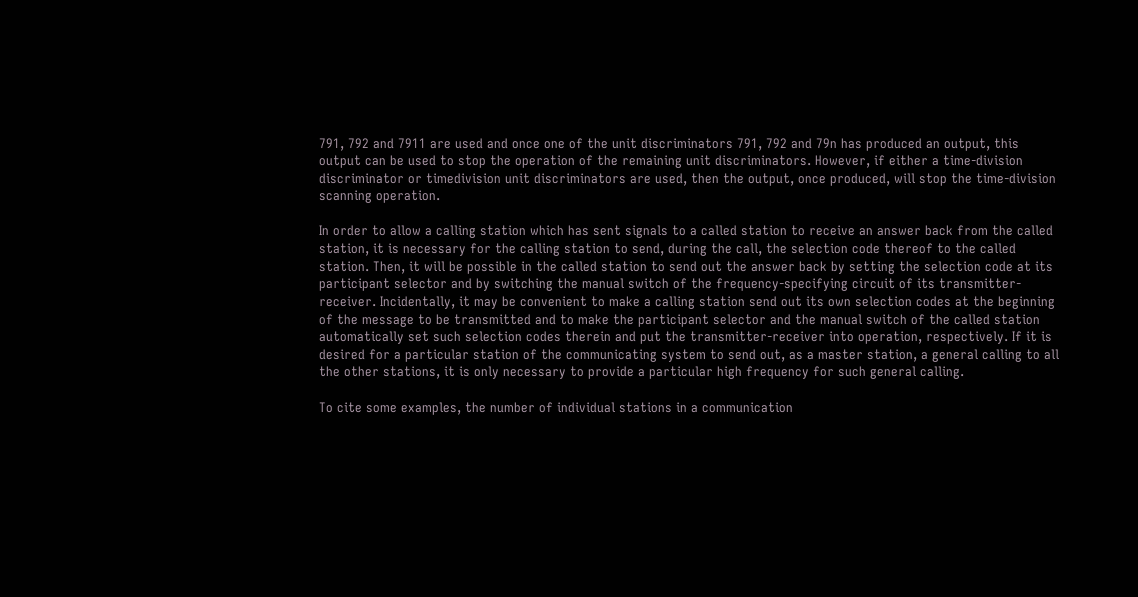791, 792 and 7911 are used and once one of the unit discriminators 791, 792 and 79n has produced an output, this output can be used to stop the operation of the remaining unit discriminators. However, if either a time-division discriminator or timedivision unit discriminators are used, then the output, once produced, will stop the time-division scanning operation.

In order to allow a calling station which has sent signals to a called station to receive an answer back from the called station, it is necessary for the calling station to send, during the call, the selection code thereof to the called station. Then, it will be possible in the called station to send out the answer back by setting the selection code at its participant selector and by switching the manual switch of the frequency-specifying circuit of its transmitter-receiver. Incidentally, it may be convenient to make a calling station send out its own selection codes at the beginning of the message to be transmitted and to make the participant selector and the manual switch of the called station automatically set such selection codes therein and put the transmitter-receiver into operation, respectively. If it is desired for a particular station of the communicating system to send out, as a master station, a general calling to all the other stations, it is only necessary to provide a particular high frequency for such general calling.

To cite some examples, the number of individual stations in a communication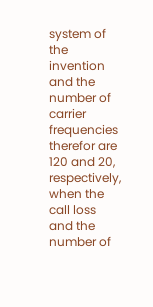system of the invention and the number of carrier frequencies therefor are 120 and 20, respectively, when the call loss and the number of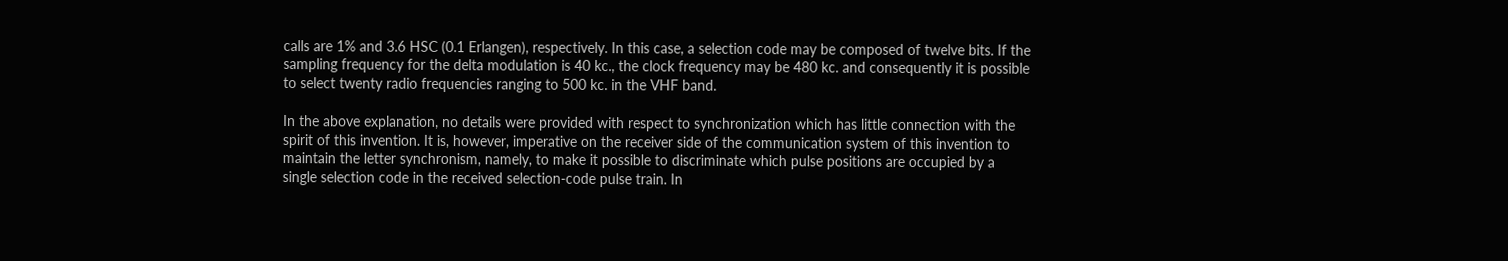calls are 1% and 3.6 HSC (0.1 Erlangen), respectively. In this case, a selection code may be composed of twelve bits. If the sampling frequency for the delta modulation is 40 kc., the clock frequency may be 480 kc. and consequently it is possible to select twenty radio frequencies ranging to 500 kc. in the VHF band.

In the above explanation, no details were provided with respect to synchronization which has little connection with the spirit of this invention. It is, however, imperative on the receiver side of the communication system of this invention to maintain the letter synchronism, namely, to make it possible to discriminate which pulse positions are occupied by a single selection code in the received selection-code pulse train. In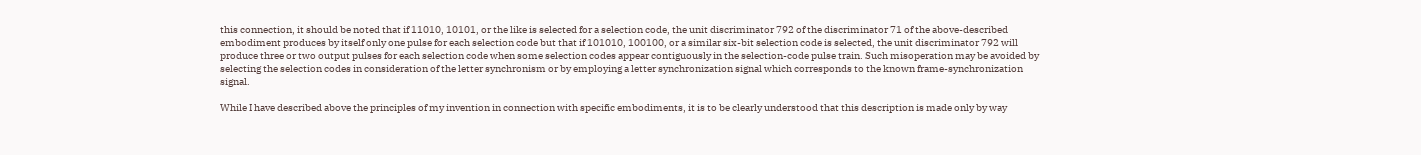this connection, it should be noted that if 11010, 10101, or the like is selected for a selection code, the unit discriminator 792 of the discriminator 71 of the above-described embodiment produces by itself only one pulse for each selection code but that if 101010, 100100, or a similar six-bit selection code is selected, the unit discriminator 792 will produce three or two output pulses for each selection code when some selection codes appear contiguously in the selection-code pulse train. Such misoperation may be avoided by selecting the selection codes in consideration of the letter synchronism or by employing a letter synchronization signal which corresponds to the known frame-synchronization signal.

While I have described above the principles of my invention in connection with specific embodiments, it is to be clearly understood that this description is made only by way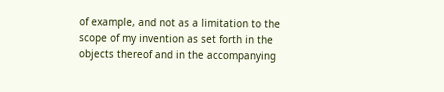of example, and not as a limitation to the scope of my invention as set forth in the objects thereof and in the accompanying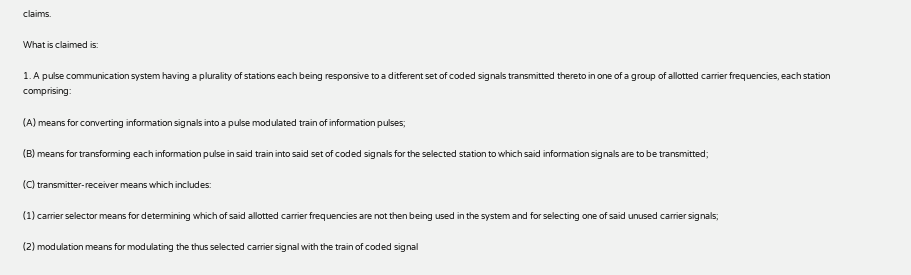claims.

What is claimed is:

1. A pulse communication system having a plurality of stations each being responsive to a ditferent set of coded signals transmitted thereto in one of a group of allotted carrier frequencies, each station comprising:

(A) means for converting information signals into a pulse modulated train of information pulses;

(B) means for transforming each information pulse in said train into said set of coded signals for the selected station to which said information signals are to be transmitted;

(C) transmitter-receiver means which includes:

(1) carrier selector means for determining which of said allotted carrier frequencies are not then being used in the system and for selecting one of said unused carrier signals;

(2) modulation means for modulating the thus selected carrier signal with the train of coded signal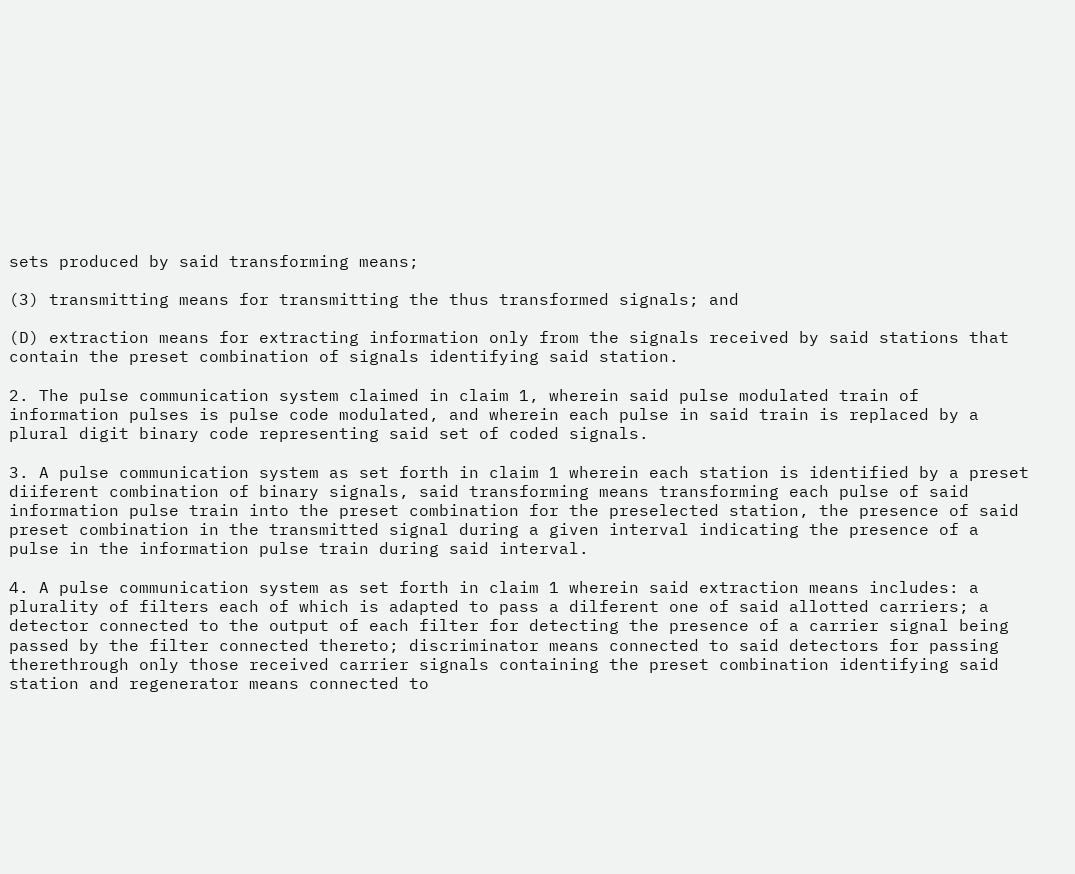sets produced by said transforming means;

(3) transmitting means for transmitting the thus transformed signals; and

(D) extraction means for extracting information only from the signals received by said stations that contain the preset combination of signals identifying said station.

2. The pulse communication system claimed in claim 1, wherein said pulse modulated train of information pulses is pulse code modulated, and wherein each pulse in said train is replaced by a plural digit binary code representing said set of coded signals.

3. A pulse communication system as set forth in claim 1 wherein each station is identified by a preset diiferent combination of binary signals, said transforming means transforming each pulse of said information pulse train into the preset combination for the preselected station, the presence of said preset combination in the transmitted signal during a given interval indicating the presence of a pulse in the information pulse train during said interval.

4. A pulse communication system as set forth in claim 1 wherein said extraction means includes: a plurality of filters each of which is adapted to pass a dilferent one of said allotted carriers; a detector connected to the output of each filter for detecting the presence of a carrier signal being passed by the filter connected thereto; discriminator means connected to said detectors for passing therethrough only those received carrier signals containing the preset combination identifying said station and regenerator means connected to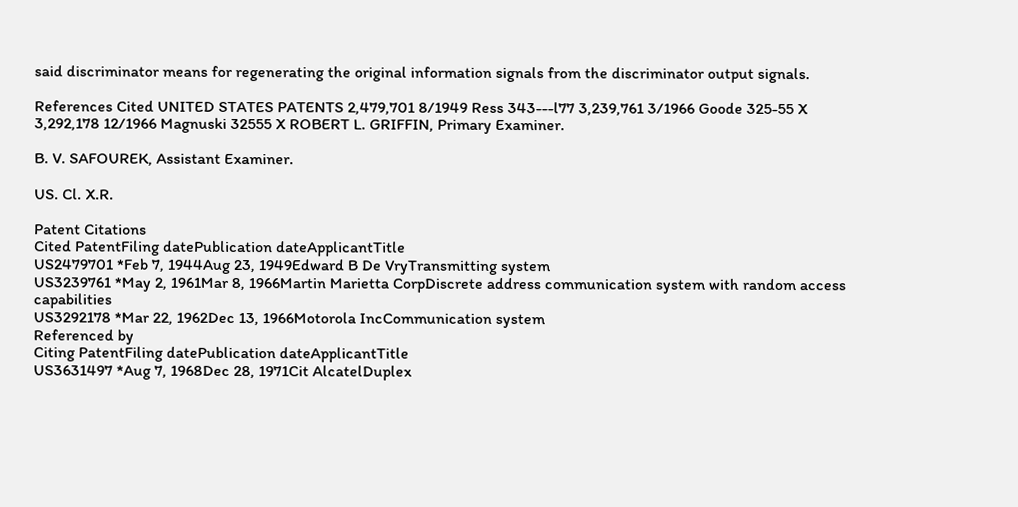said discriminator means for regenerating the original information signals from the discriminator output signals.

References Cited UNITED STATES PATENTS 2,479,701 8/1949 Ress 343---l77 3,239,761 3/1966 Goode 325-55 X 3,292,178 12/1966 Magnuski 32555 X ROBERT L. GRIFFIN, Primary Examiner.

B. V. SAFOUREK, Assistant Examiner.

US. Cl. X.R.

Patent Citations
Cited PatentFiling datePublication dateApplicantTitle
US2479701 *Feb 7, 1944Aug 23, 1949Edward B De VryTransmitting system
US3239761 *May 2, 1961Mar 8, 1966Martin Marietta CorpDiscrete address communication system with random access capabilities
US3292178 *Mar 22, 1962Dec 13, 1966Motorola IncCommunication system
Referenced by
Citing PatentFiling datePublication dateApplicantTitle
US3631497 *Aug 7, 1968Dec 28, 1971Cit AlcatelDuplex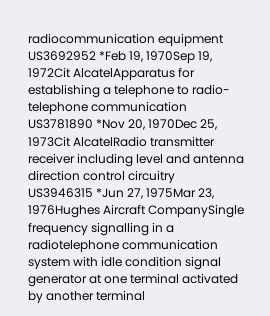radiocommunication equipment
US3692952 *Feb 19, 1970Sep 19, 1972Cit AlcatelApparatus for establishing a telephone to radio-telephone communication
US3781890 *Nov 20, 1970Dec 25, 1973Cit AlcatelRadio transmitter receiver including level and antenna direction control circuitry
US3946315 *Jun 27, 1975Mar 23, 1976Hughes Aircraft CompanySingle frequency signalling in a radiotelephone communication system with idle condition signal generator at one terminal activated by another terminal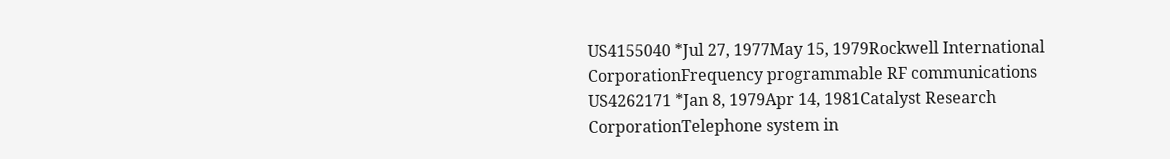US4155040 *Jul 27, 1977May 15, 1979Rockwell International CorporationFrequency programmable RF communications
US4262171 *Jan 8, 1979Apr 14, 1981Catalyst Research CorporationTelephone system in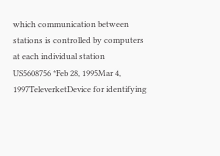which communication between stations is controlled by computers at each individual station
US5608756 *Feb 28, 1995Mar 4, 1997TeleverketDevice for identifying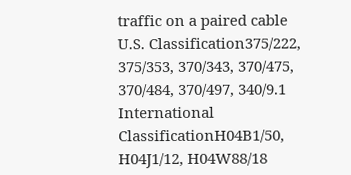traffic on a paired cable
U.S. Classification375/222, 375/353, 370/343, 370/475, 370/484, 370/497, 340/9.1
International ClassificationH04B1/50, H04J1/12, H04W88/18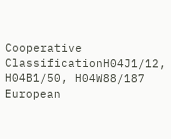Cooperative ClassificationH04J1/12, H04B1/50, H04W88/187
European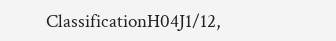ClassificationH04J1/12,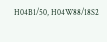H04B1/50, H04W88/18S2